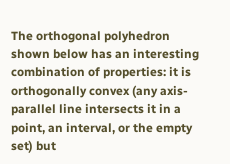The orthogonal polyhedron shown below has an interesting combination of properties: it is orthogonally convex (any axis-parallel line intersects it in a point, an interval, or the empty set) but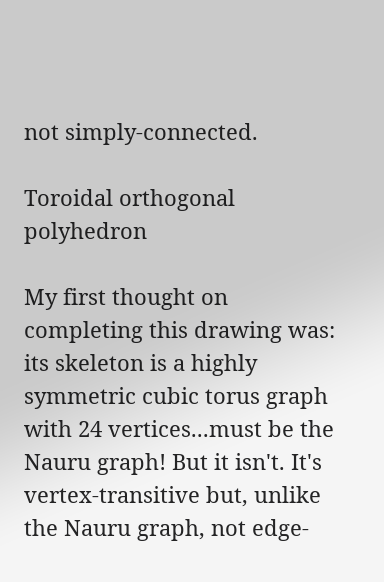not simply-connected.

Toroidal orthogonal polyhedron

My first thought on completing this drawing was: its skeleton is a highly symmetric cubic torus graph with 24 vertices...must be the Nauru graph! But it isn't. It's vertex-transitive but, unlike the Nauru graph, not edge-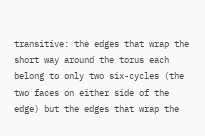transitive: the edges that wrap the short way around the torus each belong to only two six-cycles (the two faces on either side of the edge) but the edges that wrap the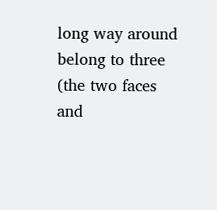long way around belong to three (the two faces and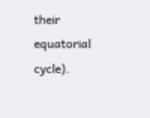their equatorial cycle).